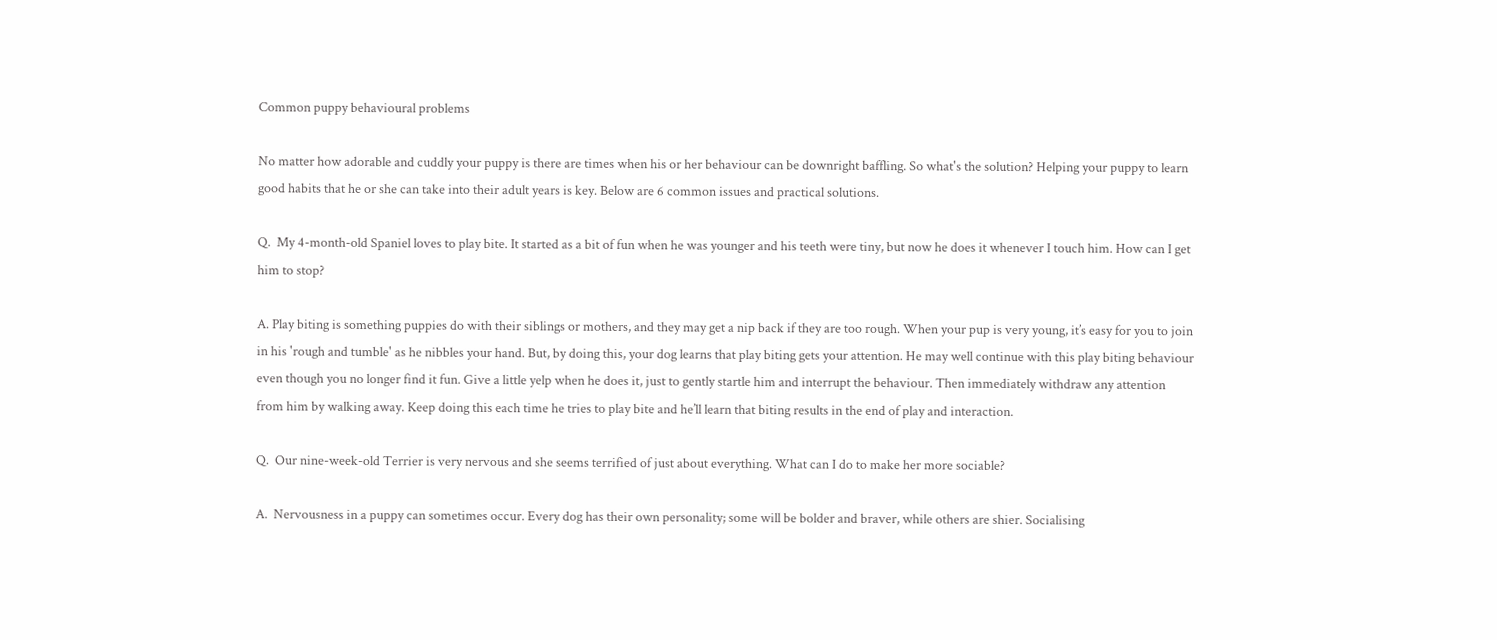Common puppy behavioural problems

No matter how adorable and cuddly your puppy is there are times when his or her behaviour can be downright baffling. So what's the solution? Helping your puppy to learn good habits that he or she can take into their adult years is key. Below are 6 common issues and practical solutions.

Q.  My 4-month-old Spaniel loves to play bite. It started as a bit of fun when he was younger and his teeth were tiny, but now he does it whenever I touch him. How can I get him to stop?

A. Play biting is something puppies do with their siblings or mothers, and they may get a nip back if they are too rough. When your pup is very young, it’s easy for you to join in his 'rough and tumble' as he nibbles your hand. But, by doing this, your dog learns that play biting gets your attention. He may well continue with this play biting behaviour even though you no longer find it fun. Give a little yelp when he does it, just to gently startle him and interrupt the behaviour. Then immediately withdraw any attention from him by walking away. Keep doing this each time he tries to play bite and he’ll learn that biting results in the end of play and interaction.

Q.  Our nine-week-old Terrier is very nervous and she seems terrified of just about everything. What can I do to make her more sociable?

A.  Nervousness in a puppy can sometimes occur. Every dog has their own personality; some will be bolder and braver, while others are shier. Socialising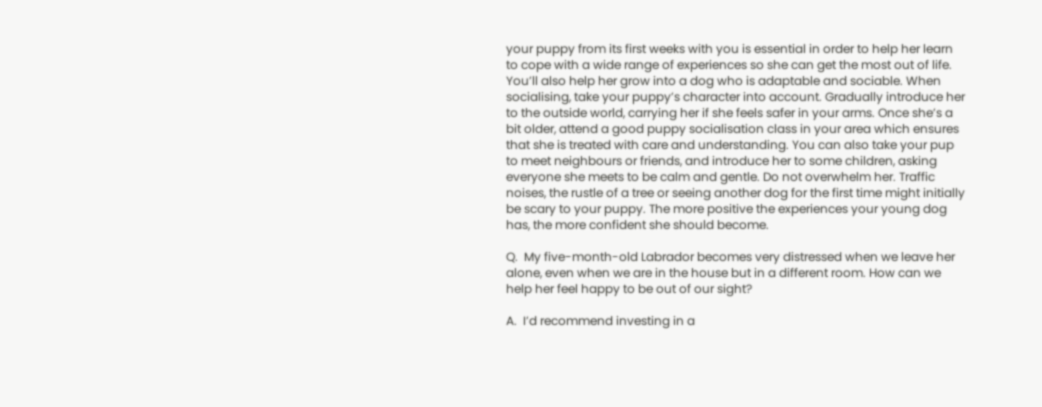your puppy from its first weeks with you is essential in order to help her learn to cope with a wide range of experiences so she can get the most out of life. You’ll also help her grow into a dog who is adaptable and sociable. When socialising, take your puppy’s character into account. Gradually introduce her to the outside world, carrying her if she feels safer in your arms. Once she’s a bit older, attend a good puppy socialisation class in your area which ensures that she is treated with care and understanding. You can also take your pup to meet neighbours or friends, and introduce her to some children, asking everyone she meets to be calm and gentle. Do not overwhelm her. Traffic noises, the rustle of a tree or seeing another dog for the first time might initially be scary to your puppy. The more positive the experiences your young dog has, the more confident she should become.

Q.  My five-month-old Labrador becomes very distressed when we leave her alone, even when we are in the house but in a different room. How can we help her feel happy to be out of our sight?

A.  I’d recommend investing in a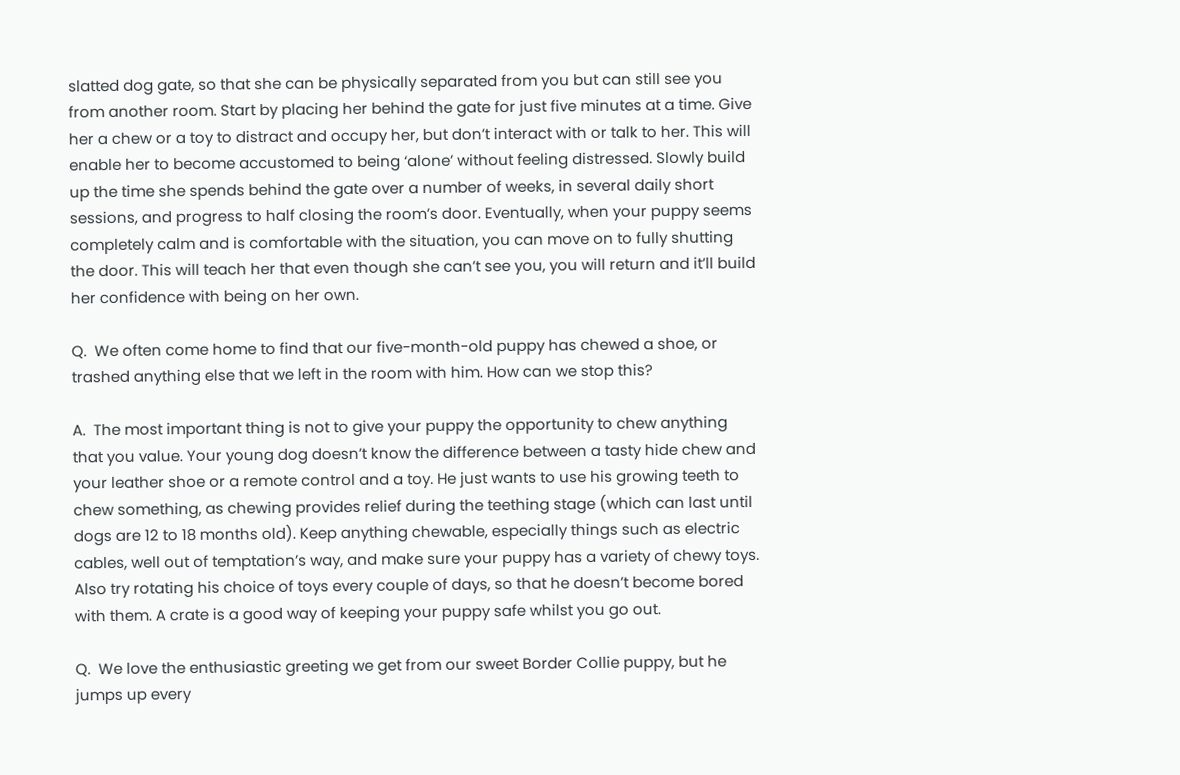slatted dog gate, so that she can be physically separated from you but can still see you from another room. Start by placing her behind the gate for just five minutes at a time. Give her a chew or a toy to distract and occupy her, but don’t interact with or talk to her. This will enable her to become accustomed to being ‘alone’ without feeling distressed. Slowly build up the time she spends behind the gate over a number of weeks, in several daily short sessions, and progress to half closing the room’s door. Eventually, when your puppy seems completely calm and is comfortable with the situation, you can move on to fully shutting the door. This will teach her that even though she can’t see you, you will return and it’ll build her confidence with being on her own.

Q.  We often come home to find that our five-month-old puppy has chewed a shoe, or trashed anything else that we left in the room with him. How can we stop this?

A.  The most important thing is not to give your puppy the opportunity to chew anything that you value. Your young dog doesn’t know the difference between a tasty hide chew and your leather shoe or a remote control and a toy. He just wants to use his growing teeth to chew something, as chewing provides relief during the teething stage (which can last until dogs are 12 to 18 months old). Keep anything chewable, especially things such as electric cables, well out of temptation’s way, and make sure your puppy has a variety of chewy toys. Also try rotating his choice of toys every couple of days, so that he doesn’t become bored with them. A crate is a good way of keeping your puppy safe whilst you go out.

Q.  We love the enthusiastic greeting we get from our sweet Border Collie puppy, but he jumps up every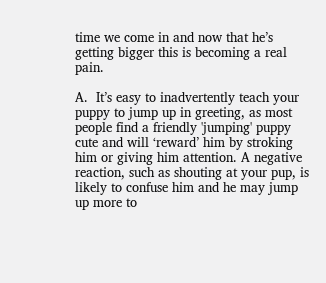time we come in and now that he’s getting bigger this is becoming a real pain.

A.  It’s easy to inadvertently teach your puppy to jump up in greeting, as most people find a friendly 'jumping' puppy cute and will ‘reward’ him by stroking him or giving him attention. A negative reaction, such as shouting at your pup, is likely to confuse him and he may jump up more to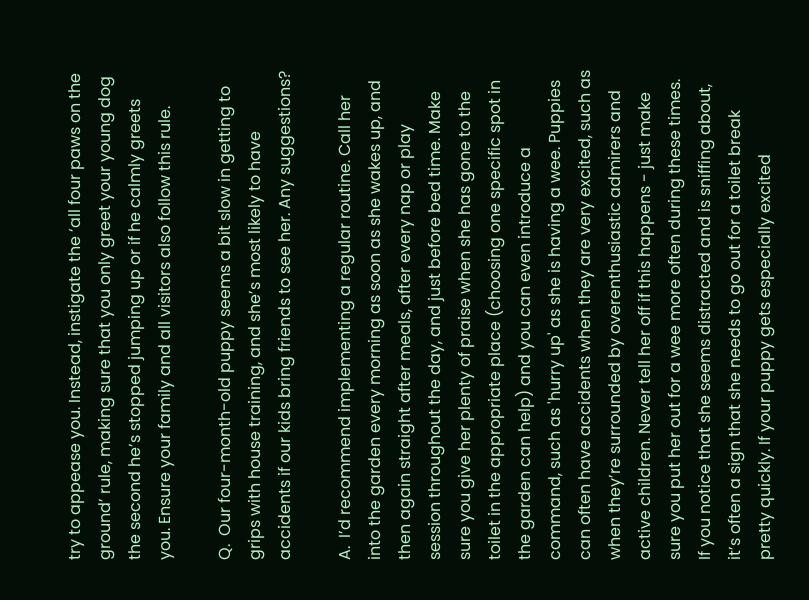try to appease you. Instead, instigate the ‘all four paws on the ground’ rule, making sure that you only greet your young dog the second he’s stopped jumping up or if he calmly greets you. Ensure your family and all visitors also follow this rule.

Q.  Our four-month-old puppy seems a bit slow in getting to grips with house training, and she’s most likely to have accidents if our kids bring friends to see her. Any suggestions?

A.  I’d recommend implementing a regular routine. Call her into the garden every morning as soon as she wakes up, and then again straight after meals, after every nap or play session throughout the day, and just before bed time. Make sure you give her plenty of praise when she has gone to the toilet in the appropriate place (choosing one specific spot in the garden can help) and you can even introduce a command, such as 'hurry up' as she is having a wee. Puppies can often have accidents when they are very excited, such as when they’re surrounded by overenthusiastic admirers and active children. Never tell her off if this happens - just make sure you put her out for a wee more often during these times. If you notice that she seems distracted and is sniffing about, it’s often a sign that she needs to go out for a toilet break pretty quickly. If your puppy gets especially excited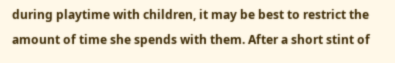during playtime with children, it may be best to restrict the amount of time she spends with them. After a short stint of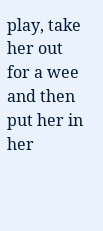play, take her out for a wee and then put her in her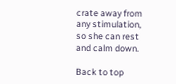crate away from any stimulation, so she can rest and calm down.

Back to top